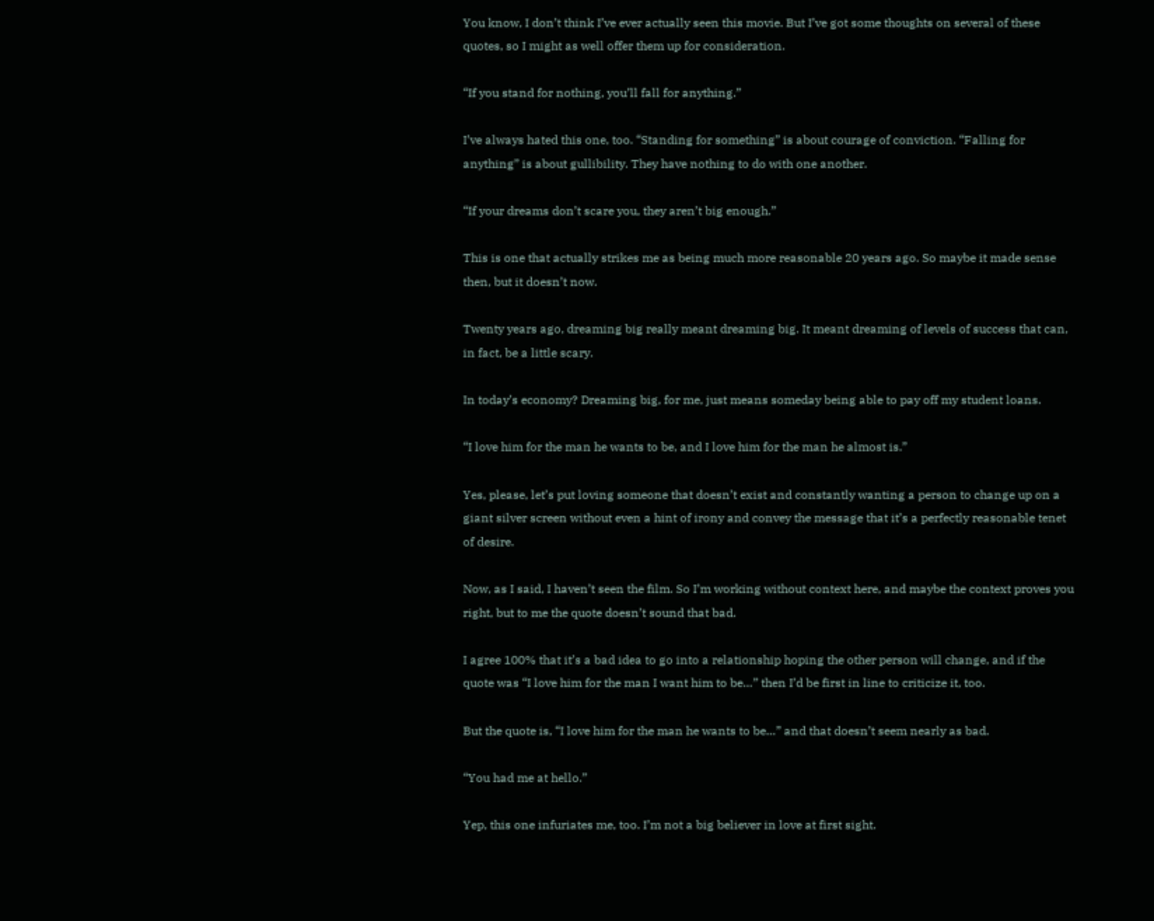You know, I don’t think I’ve ever actually seen this movie. But I’ve got some thoughts on several of these quotes, so I might as well offer them up for consideration.

“If you stand for nothing, you’ll fall for anything.”

I’ve always hated this one, too. “Standing for something” is about courage of conviction. “Falling for anything” is about gullibility. They have nothing to do with one another.

“If your dreams don’t scare you, they aren’t big enough.”

This is one that actually strikes me as being much more reasonable 20 years ago. So maybe it made sense then, but it doesn’t now.

Twenty years ago, dreaming big really meant dreaming big. It meant dreaming of levels of success that can, in fact, be a little scary.

In today’s economy? Dreaming big, for me, just means someday being able to pay off my student loans.

“I love him for the man he wants to be, and I love him for the man he almost is.”

Yes, please, let’s put loving someone that doesn’t exist and constantly wanting a person to change up on a giant silver screen without even a hint of irony and convey the message that it’s a perfectly reasonable tenet of desire.

Now, as I said, I haven’t seen the film. So I’m working without context here, and maybe the context proves you right, but to me the quote doesn’t sound that bad.

I agree 100% that it’s a bad idea to go into a relationship hoping the other person will change, and if the quote was “I love him for the man I want him to be…” then I’d be first in line to criticize it, too.

But the quote is, “I love him for the man he wants to be…” and that doesn’t seem nearly as bad.

“You had me at hello.”

Yep, this one infuriates me, too. I’m not a big believer in love at first sight.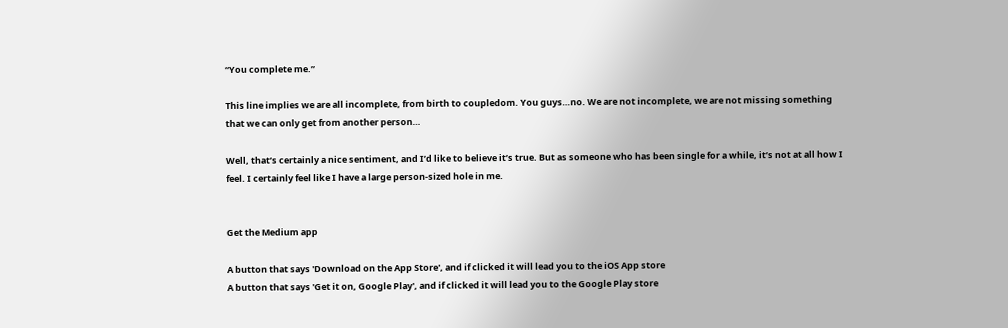“You complete me.”

This line implies we are all incomplete, from birth to coupledom. You guys…no. We are not incomplete, we are not missing something that we can only get from another person…

Well, that’s certainly a nice sentiment, and I’d like to believe it’s true. But as someone who has been single for a while, it’s not at all how I feel. I certainly feel like I have a large person-sized hole in me.


Get the Medium app

A button that says 'Download on the App Store', and if clicked it will lead you to the iOS App store
A button that says 'Get it on, Google Play', and if clicked it will lead you to the Google Play store